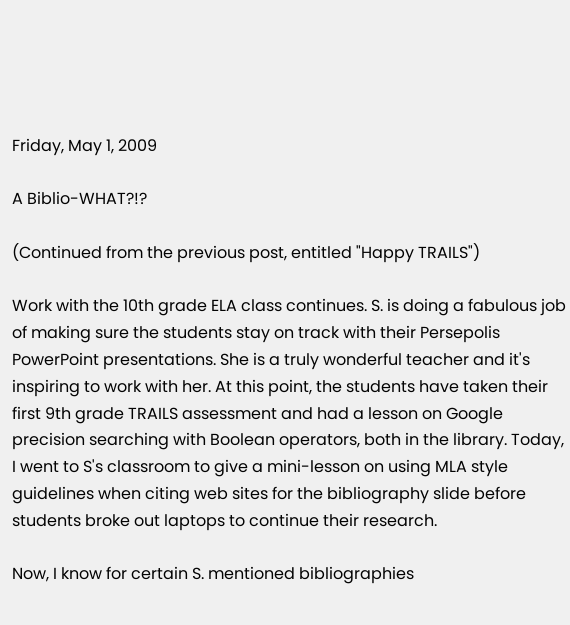Friday, May 1, 2009

A Biblio-WHAT?!?

(Continued from the previous post, entitled "Happy TRAILS")

Work with the 10th grade ELA class continues. S. is doing a fabulous job of making sure the students stay on track with their Persepolis PowerPoint presentations. She is a truly wonderful teacher and it's inspiring to work with her. At this point, the students have taken their first 9th grade TRAILS assessment and had a lesson on Google precision searching with Boolean operators, both in the library. Today, I went to S's classroom to give a mini-lesson on using MLA style guidelines when citing web sites for the bibliography slide before students broke out laptops to continue their research.

Now, I know for certain S. mentioned bibliographies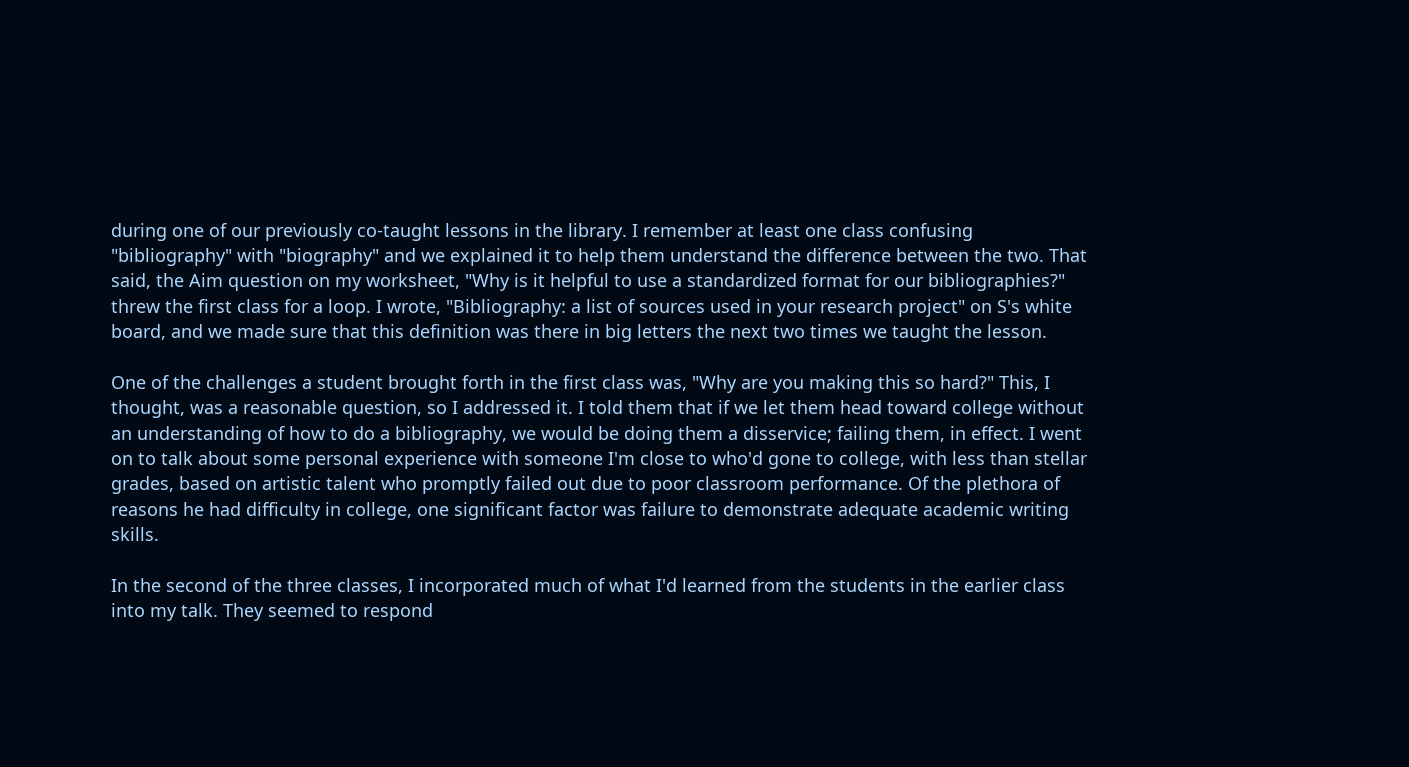during one of our previously co-taught lessons in the library. I remember at least one class confusing "bibliography" with "biography" and we explained it to help them understand the difference between the two. That said, the Aim question on my worksheet, "Why is it helpful to use a standardized format for our bibliographies?" threw the first class for a loop. I wrote, "Bibliography: a list of sources used in your research project" on S's white board, and we made sure that this definition was there in big letters the next two times we taught the lesson.

One of the challenges a student brought forth in the first class was, "Why are you making this so hard?" This, I thought, was a reasonable question, so I addressed it. I told them that if we let them head toward college without an understanding of how to do a bibliography, we would be doing them a disservice; failing them, in effect. I went on to talk about some personal experience with someone I'm close to who'd gone to college, with less than stellar grades, based on artistic talent who promptly failed out due to poor classroom performance. Of the plethora of reasons he had difficulty in college, one significant factor was failure to demonstrate adequate academic writing skills.

In the second of the three classes, I incorporated much of what I'd learned from the students in the earlier class into my talk. They seemed to respond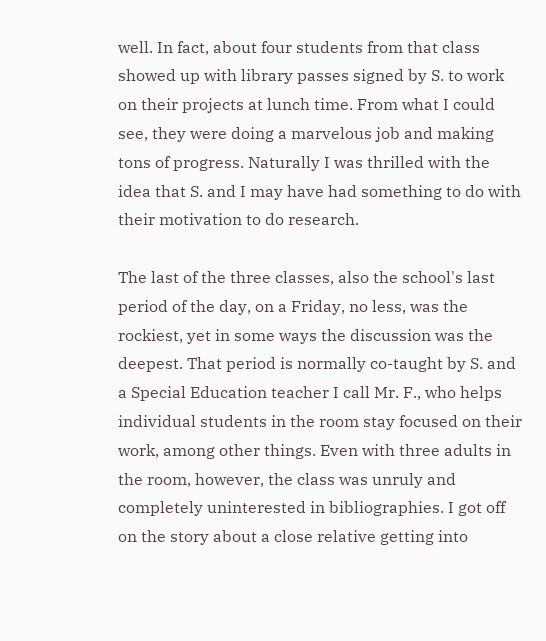well. In fact, about four students from that class showed up with library passes signed by S. to work on their projects at lunch time. From what I could see, they were doing a marvelous job and making tons of progress. Naturally I was thrilled with the idea that S. and I may have had something to do with their motivation to do research.

The last of the three classes, also the school's last period of the day, on a Friday, no less, was the rockiest, yet in some ways the discussion was the deepest. That period is normally co-taught by S. and a Special Education teacher I call Mr. F., who helps individual students in the room stay focused on their work, among other things. Even with three adults in the room, however, the class was unruly and completely uninterested in bibliographies. I got off on the story about a close relative getting into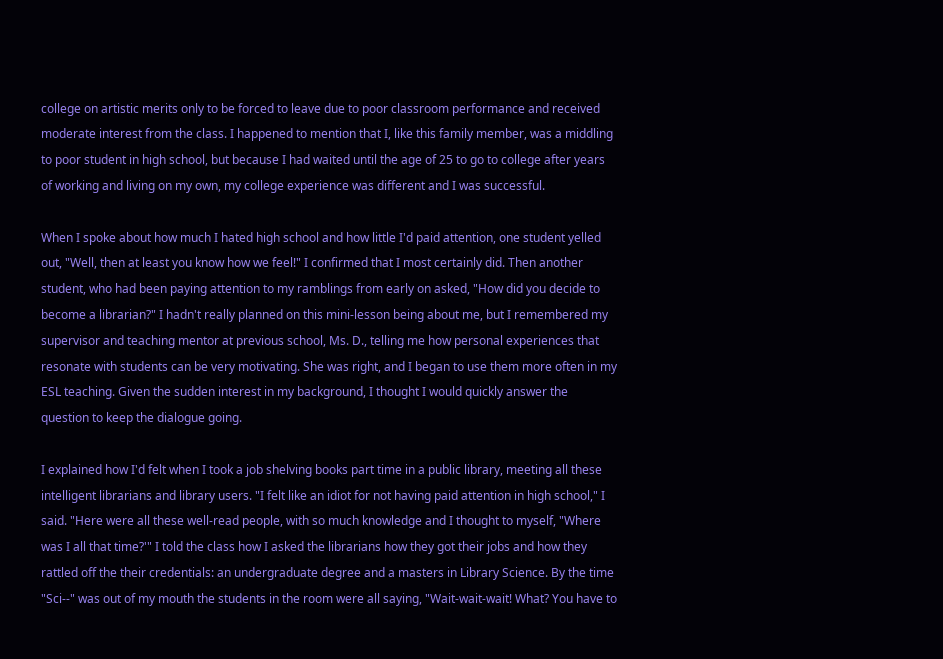college on artistic merits only to be forced to leave due to poor classroom performance and received moderate interest from the class. I happened to mention that I, like this family member, was a middling to poor student in high school, but because I had waited until the age of 25 to go to college after years of working and living on my own, my college experience was different and I was successful.

When I spoke about how much I hated high school and how little I'd paid attention, one student yelled out, "Well, then at least you know how we feel!" I confirmed that I most certainly did. Then another student, who had been paying attention to my ramblings from early on asked, "How did you decide to become a librarian?" I hadn't really planned on this mini-lesson being about me, but I remembered my supervisor and teaching mentor at previous school, Ms. D., telling me how personal experiences that resonate with students can be very motivating. She was right, and I began to use them more often in my ESL teaching. Given the sudden interest in my background, I thought I would quickly answer the question to keep the dialogue going.

I explained how I'd felt when I took a job shelving books part time in a public library, meeting all these intelligent librarians and library users. "I felt like an idiot for not having paid attention in high school," I said. "Here were all these well-read people, with so much knowledge and I thought to myself, "Where was I all that time?'" I told the class how I asked the librarians how they got their jobs and how they rattled off the their credentials: an undergraduate degree and a masters in Library Science. By the time "Sci--" was out of my mouth the students in the room were all saying, "Wait-wait-wait! What? You have to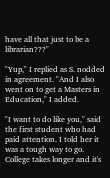have all that just to be a librarian???"

"Yup," I replied as S. nodded in agreement. "And I also went on to get a Masters in Education," I added.

"I want to do like you," said the first student who had paid attention. I told her it was a tough way to go. College takes longer and it's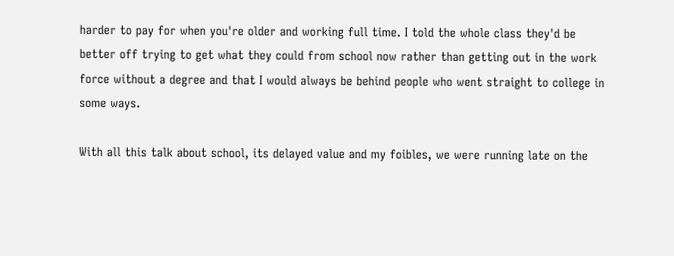harder to pay for when you're older and working full time. I told the whole class they'd be better off trying to get what they could from school now rather than getting out in the work force without a degree and that I would always be behind people who went straight to college in some ways.

With all this talk about school, its delayed value and my foibles, we were running late on the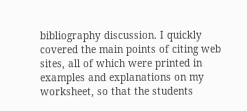bibliography discussion. I quickly covered the main points of citing web sites, all of which were printed in examples and explanations on my worksheet, so that the students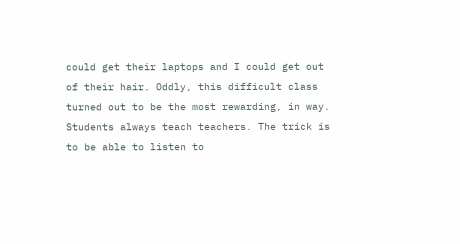could get their laptops and I could get out of their hair. Oddly, this difficult class turned out to be the most rewarding, in way. Students always teach teachers. The trick is to be able to listen to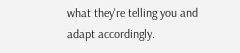what they're telling you and adapt accordingly.